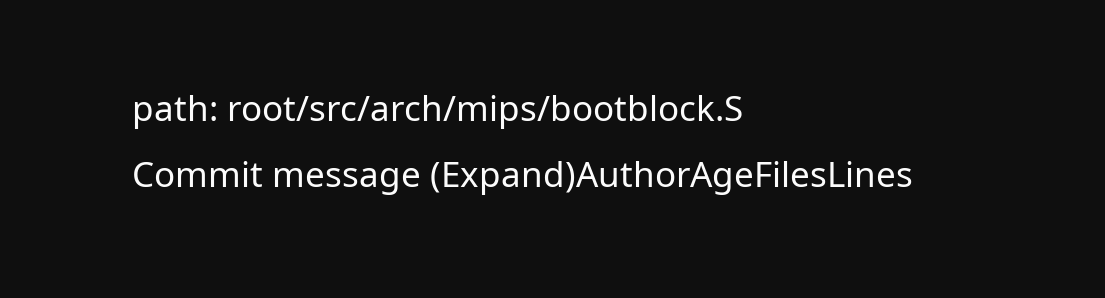path: root/src/arch/mips/bootblock.S
Commit message (Expand)AuthorAgeFilesLines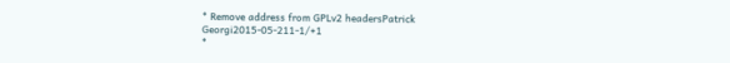* Remove address from GPLv2 headersPatrick Georgi2015-05-211-1/+1
*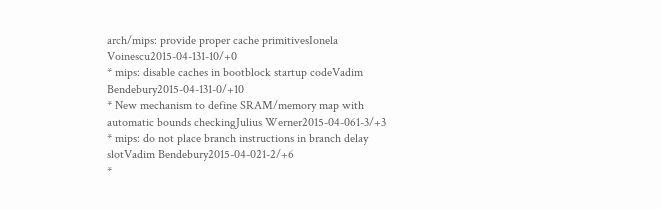arch/mips: provide proper cache primitivesIonela Voinescu2015-04-131-10/+0
* mips: disable caches in bootblock startup codeVadim Bendebury2015-04-131-0/+10
* New mechanism to define SRAM/memory map with automatic bounds checkingJulius Werner2015-04-061-3/+3
* mips: do not place branch instructions in branch delay slotVadim Bendebury2015-04-021-2/+6
*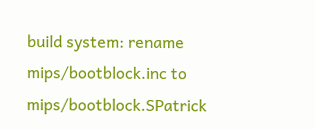build system: rename mips/bootblock.inc to mips/bootblock.SPatrick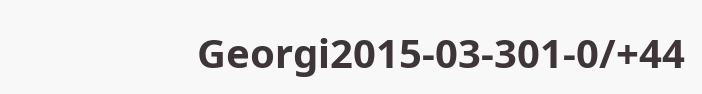Georgi2015-03-301-0/+44